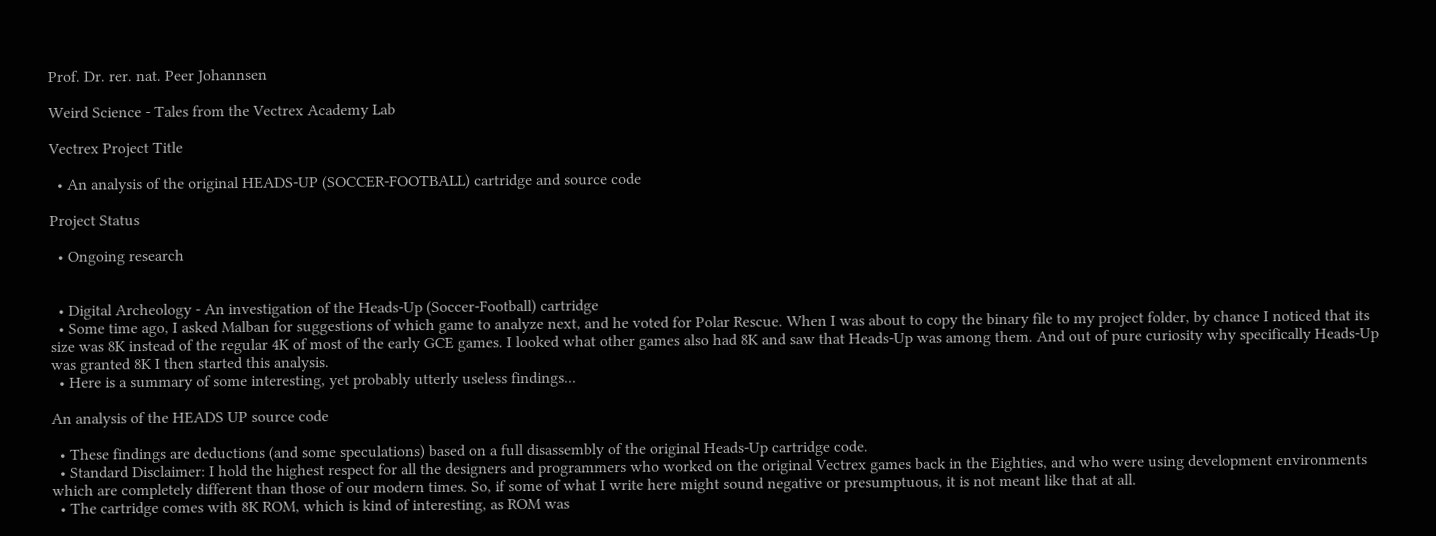Prof. Dr. rer. nat. Peer Johannsen

Weird Science - Tales from the Vectrex Academy Lab

Vectrex Project Title

  • An analysis of the original HEADS-UP (SOCCER-FOOTBALL) cartridge and source code

Project Status

  • Ongoing research


  • Digital Archeology - An investigation of the Heads-Up (Soccer-Football) cartridge
  • Some time ago, I asked Malban for suggestions of which game to analyze next, and he voted for Polar Rescue. When I was about to copy the binary file to my project folder, by chance I noticed that its size was 8K instead of the regular 4K of most of the early GCE games. I looked what other games also had 8K and saw that Heads-Up was among them. And out of pure curiosity why specifically Heads-Up was granted 8K I then started this analysis.
  • Here is a summary of some interesting, yet probably utterly useless findings...

An analysis of the HEADS UP source code

  • These findings are deductions (and some speculations) based on a full disassembly of the original Heads-Up cartridge code.
  • Standard Disclaimer: I hold the highest respect for all the designers and programmers who worked on the original Vectrex games back in the Eighties, and who were using development environments which are completely different than those of our modern times. So, if some of what I write here might sound negative or presumptuous, it is not meant like that at all.
  • The cartridge comes with 8K ROM, which is kind of interesting, as ROM was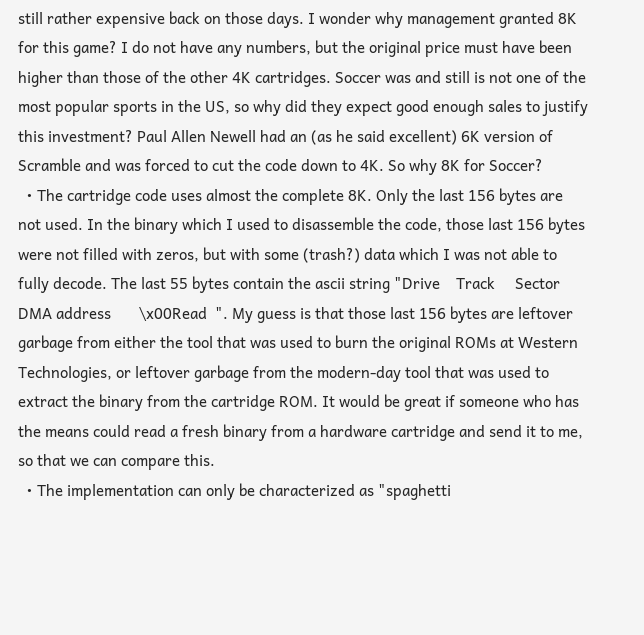still rather expensive back on those days. I wonder why management granted 8K for this game? I do not have any numbers, but the original price must have been higher than those of the other 4K cartridges. Soccer was and still is not one of the most popular sports in the US, so why did they expect good enough sales to justify this investment? Paul Allen Newell had an (as he said excellent) 6K version of Scramble and was forced to cut the code down to 4K. So why 8K for Soccer?
  • The cartridge code uses almost the complete 8K. Only the last 156 bytes are not used. In the binary which I used to disassemble the code, those last 156 bytes were not filled with zeros, but with some (trash?) data which I was not able to fully decode. The last 55 bytes contain the ascii string "Drive    Track     Sector     DMA address       \x00Read  ". My guess is that those last 156 bytes are leftover garbage from either the tool that was used to burn the original ROMs at Western Technologies, or leftover garbage from the modern-day tool that was used to extract the binary from the cartridge ROM. It would be great if someone who has the means could read a fresh binary from a hardware cartridge and send it to me, so that we can compare this.
  • The implementation can only be characterized as "spaghetti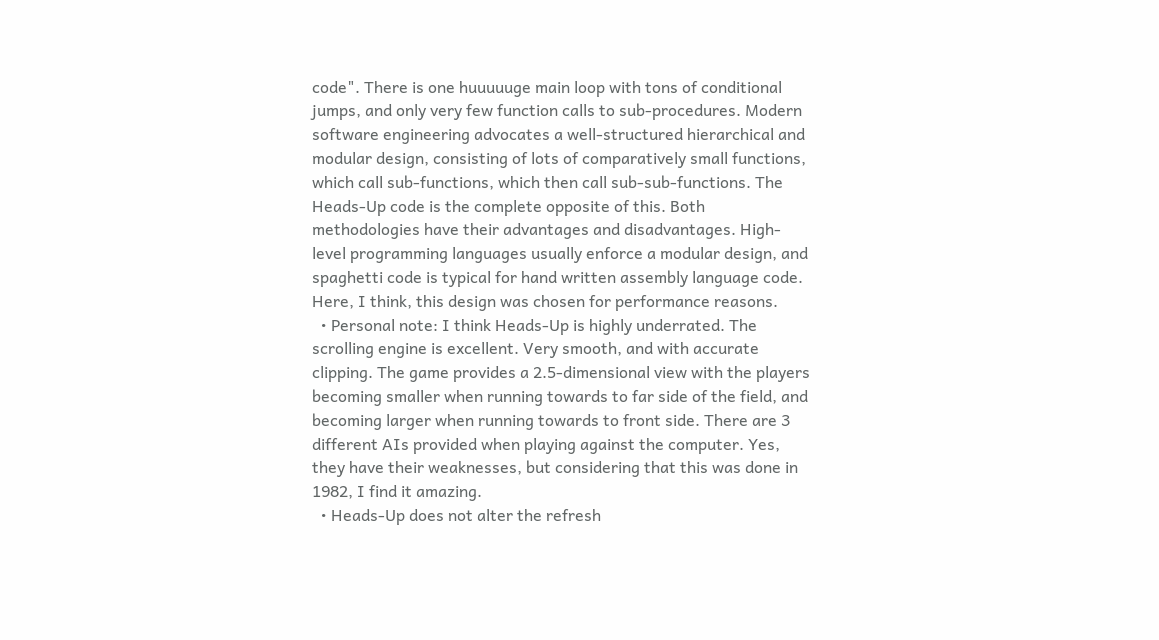code". There is one huuuuuge main loop with tons of conditional jumps, and only very few function calls to sub-procedures. Modern software engineering advocates a well-structured hierarchical and modular design, consisting of lots of comparatively small functions, which call sub-functions, which then call sub-sub-functions. The Heads-Up code is the complete opposite of this. Both methodologies have their advantages and disadvantages. High-level programming languages usually enforce a modular design, and spaghetti code is typical for hand written assembly language code. Here, I think, this design was chosen for performance reasons.
  • Personal note: I think Heads-Up is highly underrated. The scrolling engine is excellent. Very smooth, and with accurate clipping. The game provides a 2.5-dimensional view with the players becoming smaller when running towards to far side of the field, and becoming larger when running towards to front side. There are 3 different AIs provided when playing against the computer. Yes, they have their weaknesses, but considering that this was done in 1982, I find it amazing.
  • Heads-Up does not alter the refresh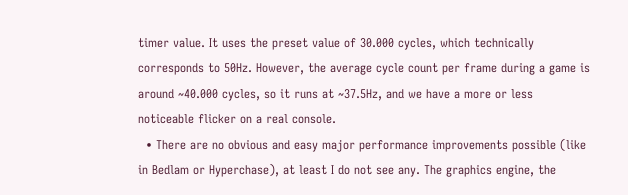timer value. It uses the preset value of 30.000 cycles, which technically corresponds to 50Hz. However, the average cycle count per frame during a game is around ~40.000 cycles, so it runs at ~37.5Hz, and we have a more or less noticeable flicker on a real console.
  • There are no obvious and easy major performance improvements possible (like in Bedlam or Hyperchase), at least I do not see any. The graphics engine, the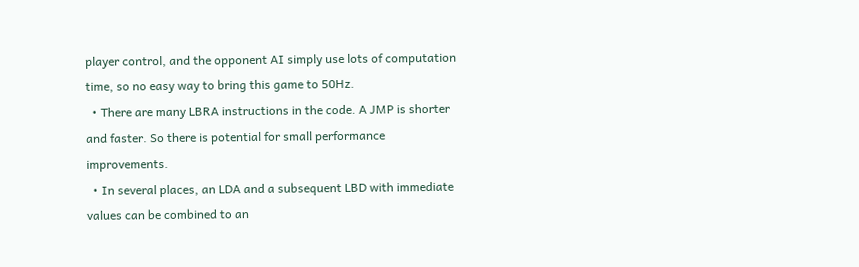player control, and the opponent AI simply use lots of computation time, so no easy way to bring this game to 50Hz.
  • There are many LBRA instructions in the code. A JMP is shorter and faster. So there is potential for small performance improvements.
  • In several places, an LDA and a subsequent LBD with immediate values can be combined to an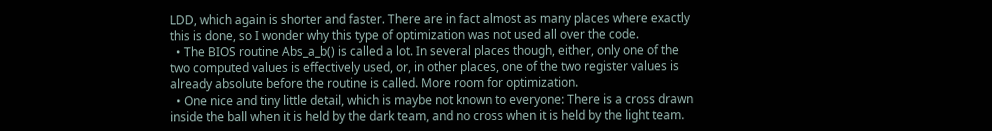LDD, which again is shorter and faster. There are in fact almost as many places where exactly this is done, so I wonder why this type of optimization was not used all over the code.
  • The BIOS routine Abs_a_b() is called a lot. In several places though, either, only one of the two computed values is effectively used, or, in other places, one of the two register values is already absolute before the routine is called. More room for optimization.
  • One nice and tiny little detail, which is maybe not known to everyone: There is a cross drawn inside the ball when it is held by the dark team, and no cross when it is held by the light team.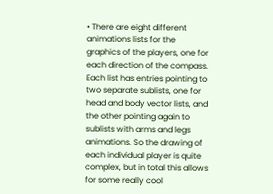• There are eight different animations lists for the graphics of the players, one for each direction of the compass. Each list has entries pointing to two separate sublists, one for head and body vector lists, and the other pointing again to sublists with arms and legs animations. So the drawing of each individual player is quite complex, but in total this allows for some really cool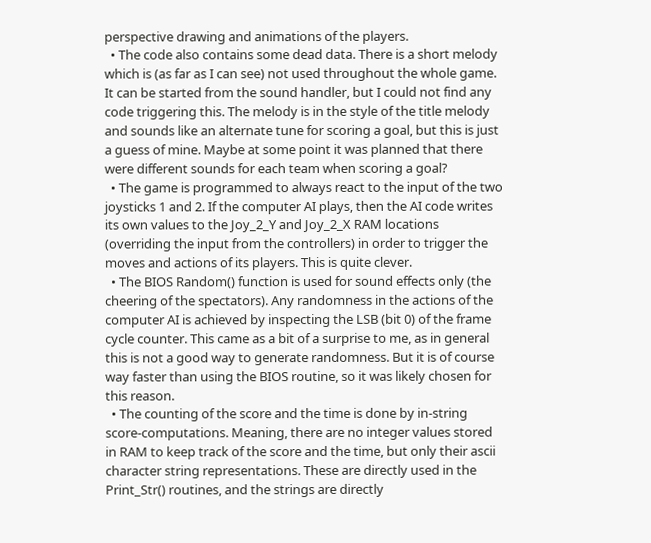perspective drawing and animations of the players.
  • The code also contains some dead data. There is a short melody which is (as far as I can see) not used throughout the whole game. It can be started from the sound handler, but I could not find any code triggering this. The melody is in the style of the title melody and sounds like an alternate tune for scoring a goal, but this is just a guess of mine. Maybe at some point it was planned that there were different sounds for each team when scoring a goal?
  • The game is programmed to always react to the input of the two joysticks 1 and 2. If the computer AI plays, then the AI code writes its own values to the Joy_2_Y and Joy_2_X RAM locations (overriding the input from the controllers) in order to trigger the moves and actions of its players. This is quite clever.
  • The BIOS Random() function is used for sound effects only (the cheering of the spectators). Any randomness in the actions of the computer AI is achieved by inspecting the LSB (bit 0) of the frame cycle counter. This came as a bit of a surprise to me, as in general this is not a good way to generate randomness. But it is of course way faster than using the BIOS routine, so it was likely chosen for this reason.
  • The counting of the score and the time is done by in-string score-computations. Meaning, there are no integer values stored in RAM to keep track of the score and the time, but only their ascii character string representations. These are directly used in the Print_Str() routines, and the strings are directly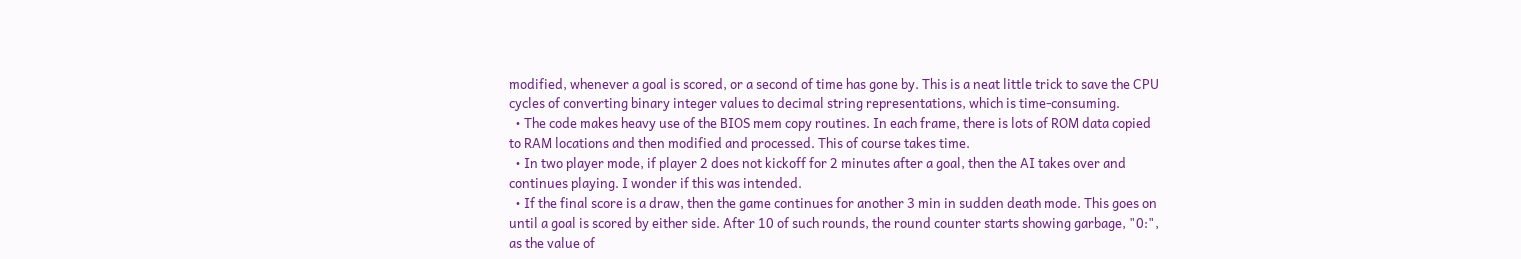modified, whenever a goal is scored, or a second of time has gone by. This is a neat little trick to save the CPU cycles of converting binary integer values to decimal string representations, which is time-consuming.
  • The code makes heavy use of the BIOS mem copy routines. In each frame, there is lots of ROM data copied to RAM locations and then modified and processed. This of course takes time.
  • In two player mode, if player 2 does not kickoff for 2 minutes after a goal, then the AI takes over and continues playing. I wonder if this was intended.
  • If the final score is a draw, then the game continues for another 3 min in sudden death mode. This goes on until a goal is scored by either side. After 10 of such rounds, the round counter starts showing garbage, "0:", as the value of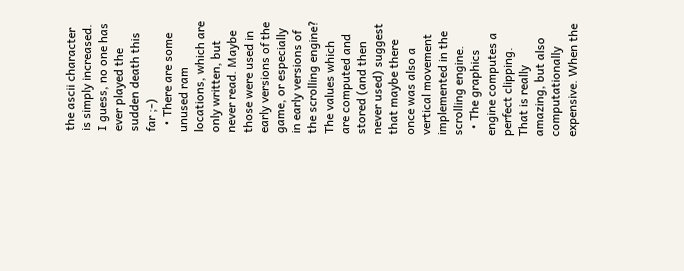the ascii character is simply increased. I guess, no one has ever played the sudden death this far ;-)
  • There are some unused ram locations, which are only written, but never read. Maybe those were used in early versions of the game, or especially in early versions of the scrolling engine? The values which are computed and stored (and then never used) suggest that maybe there once was also a vertical movement implemented in the scrolling engine.
  • The graphics engine computes a perfect clipping. That is really amazing, but also computationally expensive. When the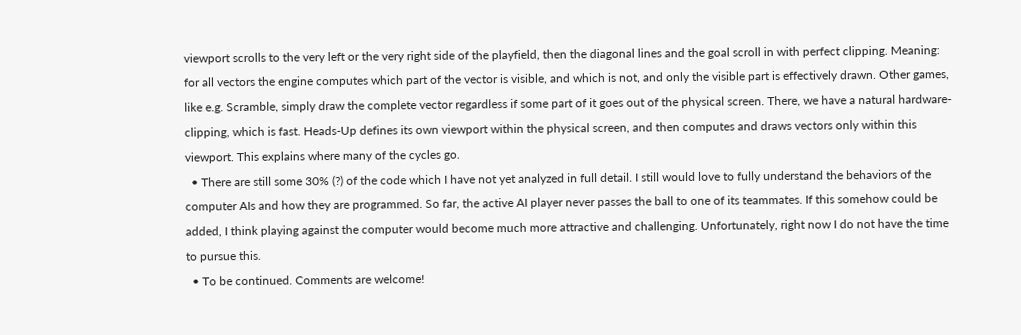viewport scrolls to the very left or the very right side of the playfield, then the diagonal lines and the goal scroll in with perfect clipping. Meaning: for all vectors the engine computes which part of the vector is visible, and which is not, and only the visible part is effectively drawn. Other games, like e.g. Scramble, simply draw the complete vector regardless if some part of it goes out of the physical screen. There, we have a natural hardware-clipping, which is fast. Heads-Up defines its own viewport within the physical screen, and then computes and draws vectors only within this viewport. This explains where many of the cycles go.
  • There are still some 30% (?) of the code which I have not yet analyzed in full detail. I still would love to fully understand the behaviors of the computer AIs and how they are programmed. So far, the active AI player never passes the ball to one of its teammates. If this somehow could be added, I think playing against the computer would become much more attractive and challenging. Unfortunately, right now I do not have the time to pursue this.
  • To be continued. Comments are welcome!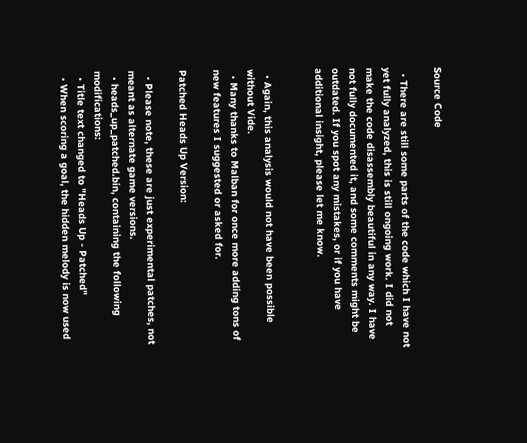Source Code

  • There are still some parts of the code which I have not yet fully analyzed, this is still ongoing work. I did not make the code disassembly beautiful in any way. I have not fully documented it, and some comments might be outdated. If you spot any mistakes, or if you have additional insight, please let me know.


  • Again, this analysis would not have been possible without Vide.
  • Many thanks to Malban for once more adding tons of new features I suggested or asked for.

Patched Heads Up Version:

  • Please note, these are just experimental patches, not meant as alternate game versions.
  • heads_up_patched.bin, containing the following modifications:
  • Title text changed to "Heads Up - Patched"
  • When scoring a goal, the hidden melody is now used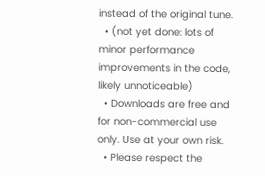instead of the original tune.
  • (not yet done: lots of minor performance improvements in the code, likely unnoticeable)
  • Downloads are free and for non-commercial use only. Use at your own risk.
  • Please respect the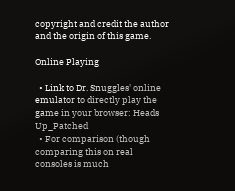copyright and credit the author and the origin of this game.

Online Playing

  • Link to Dr. Snuggles' online emulator to directly play the game in your browser: Heads Up_Patched
  • For comparison (though comparing this on real consoles is much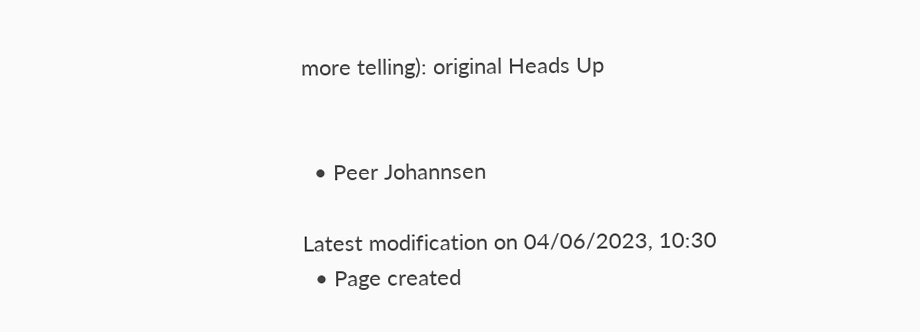more telling): original Heads Up


  • Peer Johannsen

Latest modification on 04/06/2023, 10:30
  • Page created